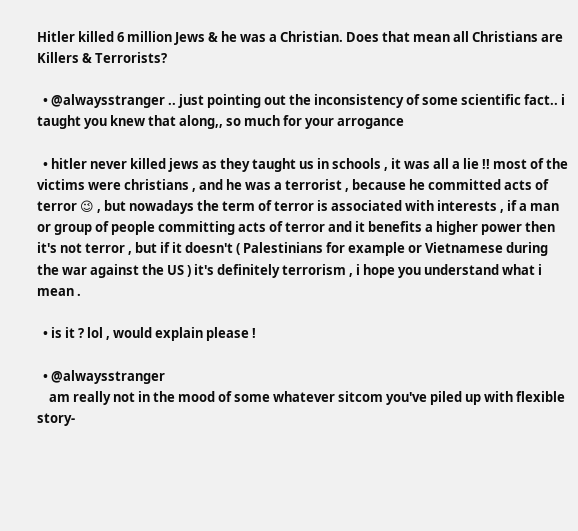Hitler killed 6 million Jews & he was a Christian. Does that mean all Christians are Killers & Terrorists?

  • @alwaysstranger .. just pointing out the inconsistency of some scientific fact.. i taught you knew that along,, so much for your arrogance

  • hitler never killed jews as they taught us in schools , it was all a lie !! most of the victims were christians , and he was a terrorist , because he committed acts of terror 😉 , but nowadays the term of terror is associated with interests , if a man or group of people committing acts of terror and it benefits a higher power then it's not terror , but if it doesn't ( Palestinians for example or Vietnamese during the war against the US ) it's definitely terrorism , i hope you understand what i mean .

  • is it ? lol , would explain please !

  • @alwaysstranger
    am really not in the mood of some whatever sitcom you've piled up with flexible story-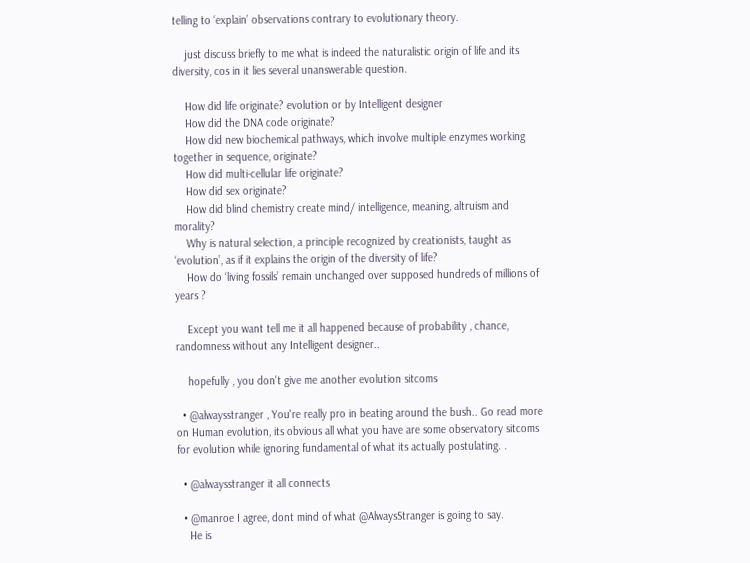telling to ‘explain’ observations contrary to evolutionary theory.

    just discuss briefly to me what is indeed the naturalistic origin of life and its diversity, cos in it lies several unanswerable question.

    How did life originate? evolution or by Intelligent designer
    How did the DNA code originate?
    How did new biochemical pathways, which involve multiple enzymes working together in sequence, originate?
    How did multi-cellular life originate?
    How did sex originate?
    How did blind chemistry create mind/ intelligence, meaning, altruism and morality?
    Why is natural selection, a principle recognized by creationists, taught as ‘evolution’, as if it explains the origin of the diversity of life?
    How do ‘living fossils’ remain unchanged over supposed hundreds of millions of years ?

    Except you want tell me it all happened because of probability , chance, randomness without any Intelligent designer..

    hopefully , you don't give me another evolution sitcoms

  • @alwaysstranger , You're really pro in beating around the bush.. Go read more on Human evolution, its obvious all what you have are some observatory sitcoms for evolution while ignoring fundamental of what its actually postulating. .

  • @alwaysstranger it all connects

  • @manroe I agree, dont mind of what @AlwaysStranger is going to say.
    He is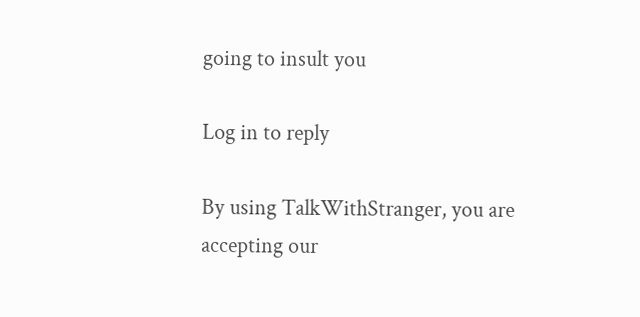going to insult you

Log in to reply

By using TalkWithStranger, you are accepting our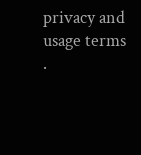privacy and usage terms .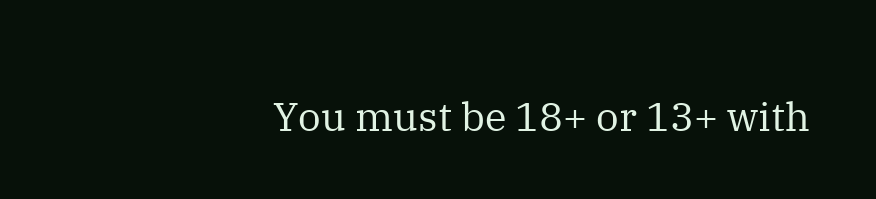You must be 18+ or 13+ with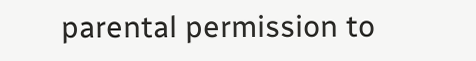parental permission to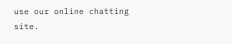use our online chatting site.